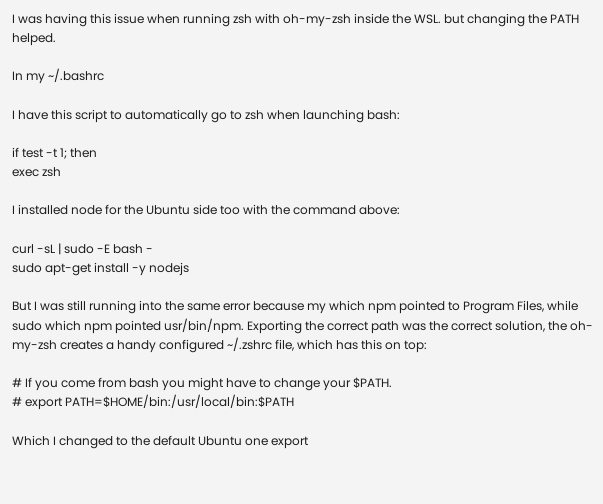I was having this issue when running zsh with oh-my-zsh inside the WSL. but changing the PATH helped.

In my ~/.bashrc

I have this script to automatically go to zsh when launching bash:

if test -t 1; then
exec zsh

I installed node for the Ubuntu side too with the command above:

curl -sL | sudo -E bash -
sudo apt-get install -y nodejs

But I was still running into the same error because my which npm pointed to Program Files, while sudo which npm pointed usr/bin/npm. Exporting the correct path was the correct solution, the oh-my-zsh creates a handy configured ~/.zshrc file, which has this on top:

# If you come from bash you might have to change your $PATH.
# export PATH=$HOME/bin:/usr/local/bin:$PATH

Which I changed to the default Ubuntu one export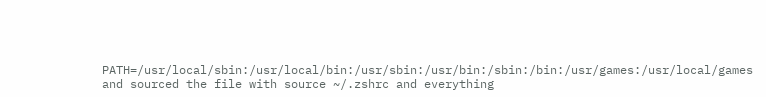PATH=/usr/local/sbin:/usr/local/bin:/usr/sbin:/usr/bin:/sbin:/bin:/usr/games:/usr/local/games and sourced the file with source ~/.zshrc and everything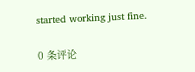started working just fine.

0 条评论